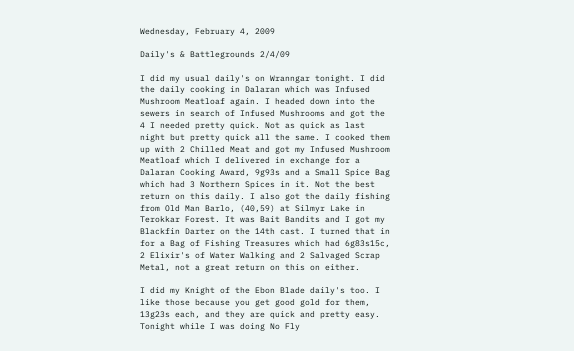Wednesday, February 4, 2009

Daily's & Battlegrounds 2/4/09

I did my usual daily's on Wranngar tonight. I did the daily cooking in Dalaran which was Infused Mushroom Meatloaf again. I headed down into the sewers in search of Infused Mushrooms and got the 4 I needed pretty quick. Not as quick as last night but pretty quick all the same. I cooked them up with 2 Chilled Meat and got my Infused Mushroom Meatloaf which I delivered in exchange for a Dalaran Cooking Award, 9g93s and a Small Spice Bag which had 3 Northern Spices in it. Not the best return on this daily. I also got the daily fishing from Old Man Barlo, (40,59) at Silmyr Lake in Terokkar Forest. It was Bait Bandits and I got my Blackfin Darter on the 14th cast. I turned that in for a Bag of Fishing Treasures which had 6g83s15c, 2 Elixir's of Water Walking and 2 Salvaged Scrap Metal, not a great return on this on either.

I did my Knight of the Ebon Blade daily's too. I like those because you get good gold for them, 13g23s each, and they are quick and pretty easy. Tonight while I was doing No Fly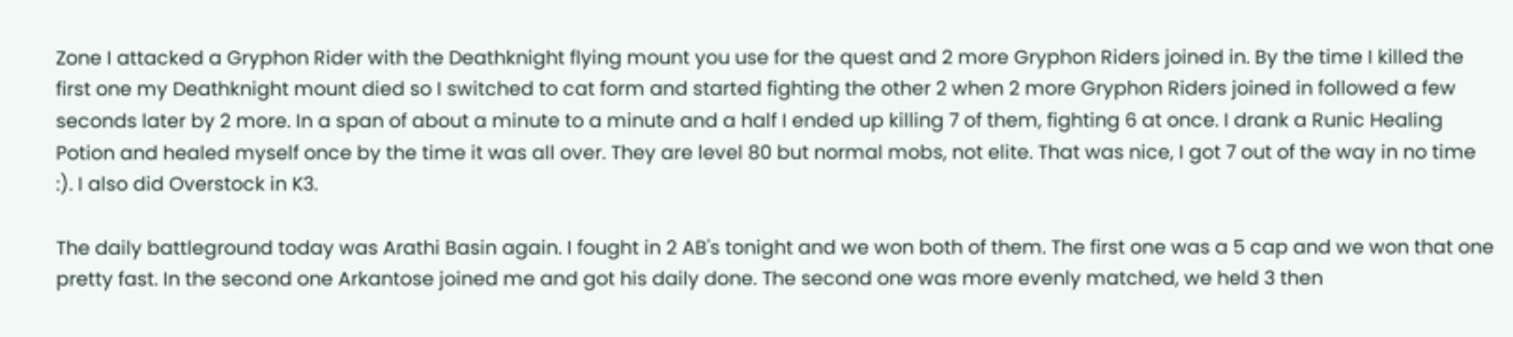Zone I attacked a Gryphon Rider with the Deathknight flying mount you use for the quest and 2 more Gryphon Riders joined in. By the time I killed the first one my Deathknight mount died so I switched to cat form and started fighting the other 2 when 2 more Gryphon Riders joined in followed a few seconds later by 2 more. In a span of about a minute to a minute and a half I ended up killing 7 of them, fighting 6 at once. I drank a Runic Healing Potion and healed myself once by the time it was all over. They are level 80 but normal mobs, not elite. That was nice, I got 7 out of the way in no time :). I also did Overstock in K3.

The daily battleground today was Arathi Basin again. I fought in 2 AB's tonight and we won both of them. The first one was a 5 cap and we won that one pretty fast. In the second one Arkantose joined me and got his daily done. The second one was more evenly matched, we held 3 then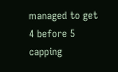managed to get 4 before 5 capping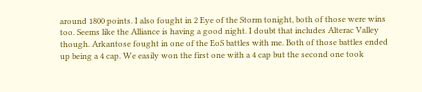around 1800 points. I also fought in 2 Eye of the Storm tonight, both of those were wins too. Seems like the Alliance is having a good night. I doubt that includes Alterac Valley though. Arkantose fought in one of the EoS battles with me. Both of those battles ended up being a 4 cap. We easily won the first one with a 4 cap but the second one took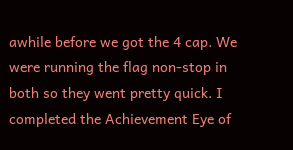awhile before we got the 4 cap. We were running the flag non-stop in both so they went pretty quick. I completed the Achievement Eye of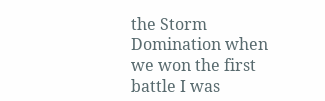the Storm Domination when we won the first battle I was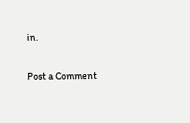in.


Post a Comment